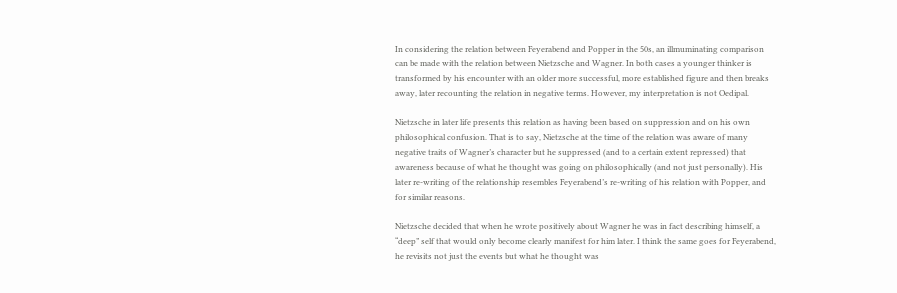In considering the relation between Feyerabend and Popper in the 50s, an illmuminating comparison can be made with the relation between Nietzsche and Wagner. In both cases a younger thinker is transformed by his encounter with an older more successful, more established figure and then breaks away, later recounting the relation in negative terms. However, my interpretation is not Oedipal.

Nietzsche in later life presents this relation as having been based on suppression and on his own philosophical confusion. That is to say, Nietzsche at the time of the relation was aware of many negative traits of Wagner’s character but he suppressed (and to a certain extent repressed) that awareness because of what he thought was going on philosophically (and not just personally). His later re-writing of the relationship resembles Feyerabend’s re-writing of his relation with Popper, and for similar reasons.

Nietzsche decided that when he wrote positively about Wagner he was in fact describing himself, a “deep” self that would only become clearly manifest for him later. I think the same goes for Feyerabend, he revisits not just the events but what he thought was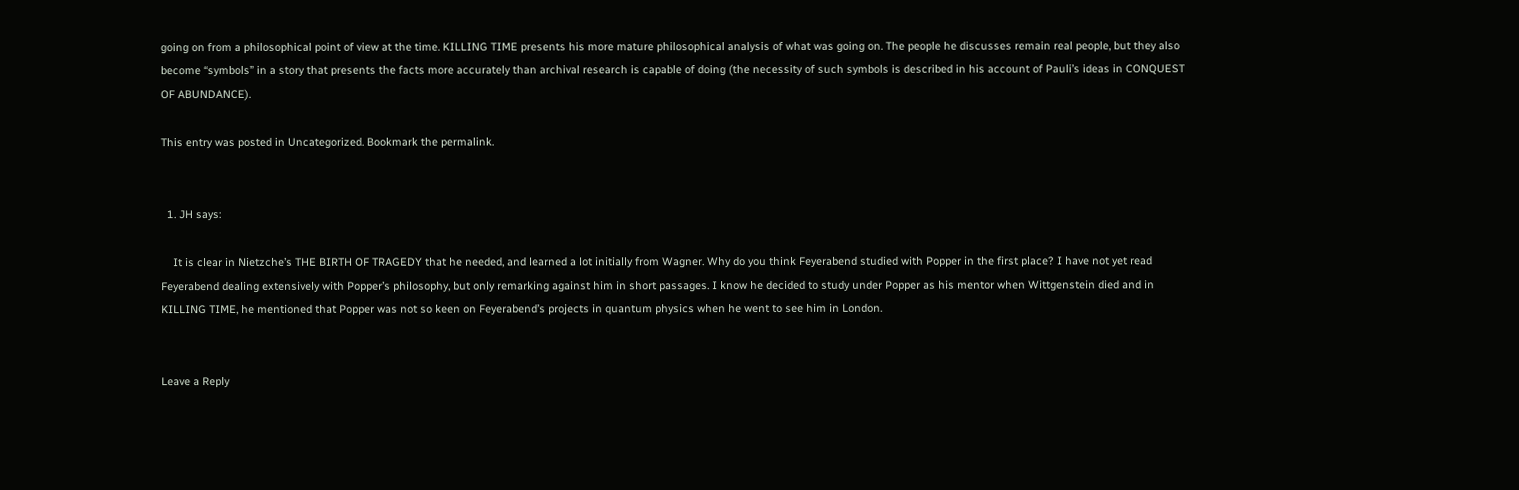going on from a philosophical point of view at the time. KILLING TIME presents his more mature philosophical analysis of what was going on. The people he discusses remain real people, but they also become “symbols” in a story that presents the facts more accurately than archival research is capable of doing (the necessity of such symbols is described in his account of Pauli’s ideas in CONQUEST OF ABUNDANCE).

This entry was posted in Uncategorized. Bookmark the permalink.


  1. JH says:

    It is clear in Nietzche’s THE BIRTH OF TRAGEDY that he needed, and learned a lot initially from Wagner. Why do you think Feyerabend studied with Popper in the first place? I have not yet read Feyerabend dealing extensively with Popper’s philosophy, but only remarking against him in short passages. I know he decided to study under Popper as his mentor when Wittgenstein died and in KILLING TIME, he mentioned that Popper was not so keen on Feyerabend’s projects in quantum physics when he went to see him in London.


Leave a Reply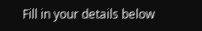Fill in your details below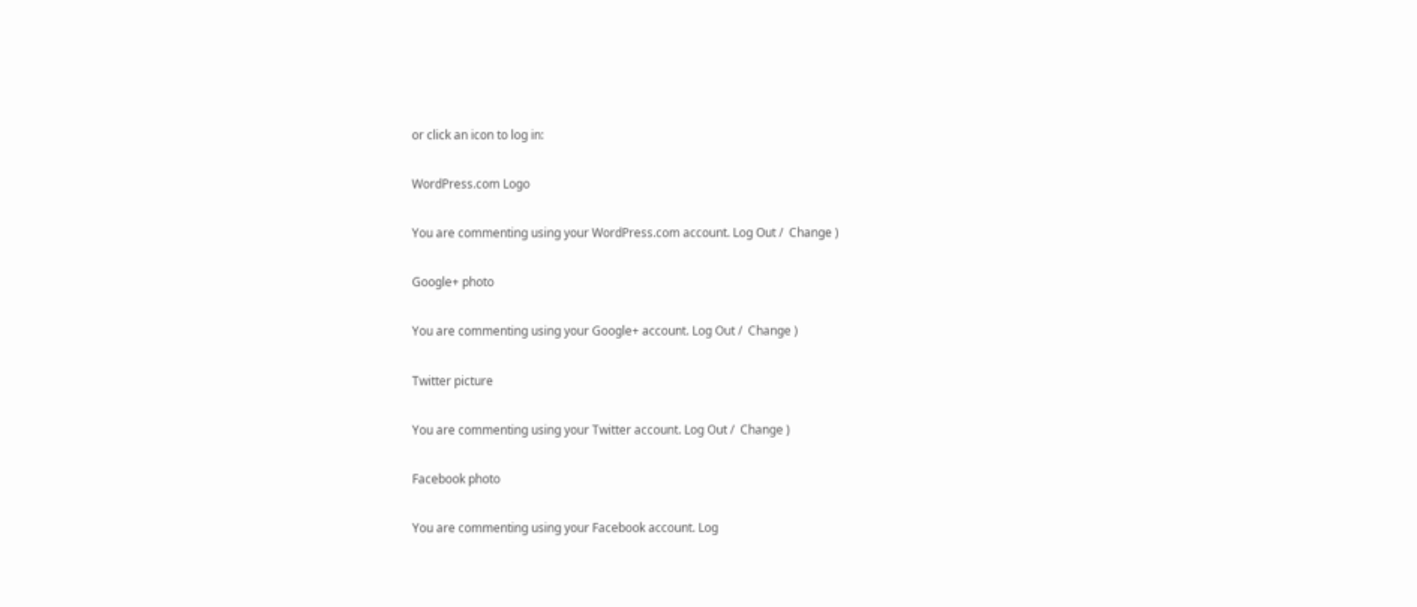or click an icon to log in:

WordPress.com Logo

You are commenting using your WordPress.com account. Log Out /  Change )

Google+ photo

You are commenting using your Google+ account. Log Out /  Change )

Twitter picture

You are commenting using your Twitter account. Log Out /  Change )

Facebook photo

You are commenting using your Facebook account. Log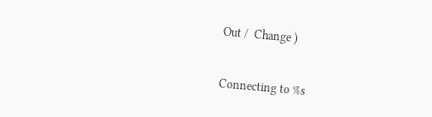Out /  Change )


Connecting to %s